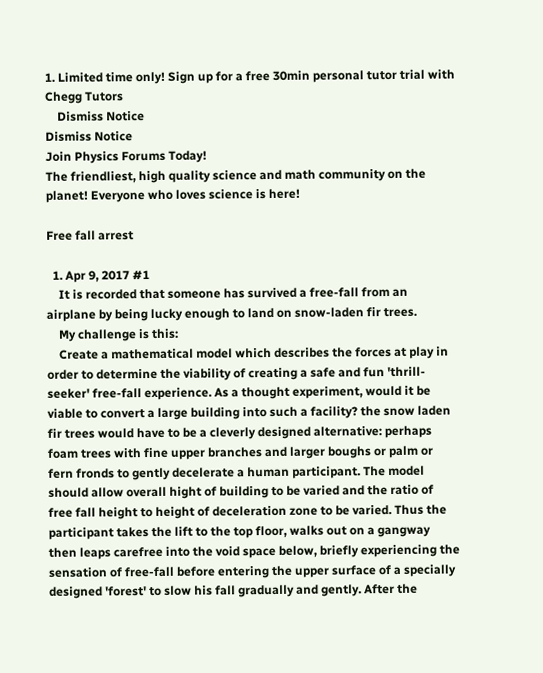1. Limited time only! Sign up for a free 30min personal tutor trial with Chegg Tutors
    Dismiss Notice
Dismiss Notice
Join Physics Forums Today!
The friendliest, high quality science and math community on the planet! Everyone who loves science is here!

Free fall arrest

  1. Apr 9, 2017 #1
    It is recorded that someone has survived a free-fall from an airplane by being lucky enough to land on snow-laden fir trees.
    My challenge is this:
    Create a mathematical model which describes the forces at play in order to determine the viability of creating a safe and fun 'thrill-seeker' free-fall experience. As a thought experiment, would it be viable to convert a large building into such a facility? the snow laden fir trees would have to be a cleverly designed alternative: perhaps foam trees with fine upper branches and larger boughs or palm or fern fronds to gently decelerate a human participant. The model should allow overall hight of building to be varied and the ratio of free fall height to height of deceleration zone to be varied. Thus the participant takes the lift to the top floor, walks out on a gangway then leaps carefree into the void space below, briefly experiencing the sensation of free-fall before entering the upper surface of a specially designed 'forest' to slow his fall gradually and gently. After the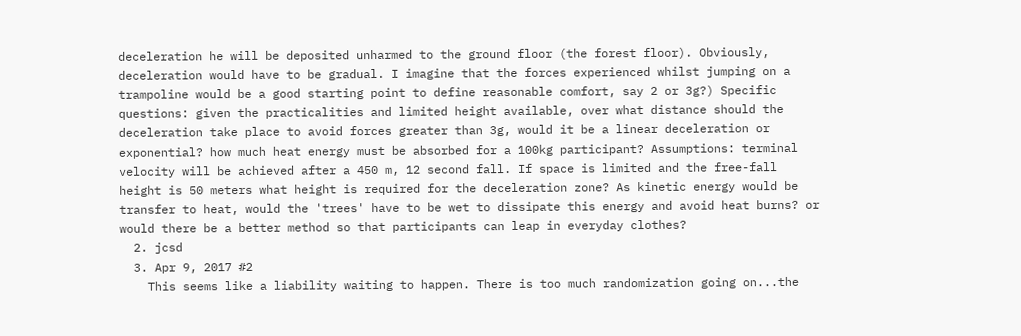deceleration he will be deposited unharmed to the ground floor (the forest floor). Obviously, deceleration would have to be gradual. I imagine that the forces experienced whilst jumping on a trampoline would be a good starting point to define reasonable comfort, say 2 or 3g?) Specific questions: given the practicalities and limited height available, over what distance should the deceleration take place to avoid forces greater than 3g, would it be a linear deceleration or exponential? how much heat energy must be absorbed for a 100kg participant? Assumptions: terminal velocity will be achieved after a 450 m, 12 second fall. If space is limited and the free-fall height is 50 meters what height is required for the deceleration zone? As kinetic energy would be transfer to heat, would the 'trees' have to be wet to dissipate this energy and avoid heat burns? or would there be a better method so that participants can leap in everyday clothes?
  2. jcsd
  3. Apr 9, 2017 #2
    This seems like a liability waiting to happen. There is too much randomization going on...the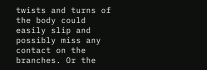twists and turns of the body could easily slip and possibly miss any contact on the branches. Or the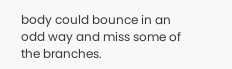body could bounce in an odd way and miss some of the branches.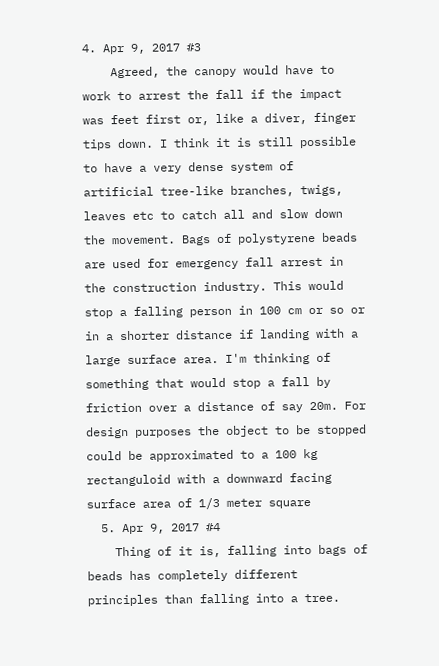4. Apr 9, 2017 #3
    Agreed, the canopy would have to work to arrest the fall if the impact was feet first or, like a diver, finger tips down. I think it is still possible to have a very dense system of artificial tree-like branches, twigs, leaves etc to catch all and slow down the movement. Bags of polystyrene beads are used for emergency fall arrest in the construction industry. This would stop a falling person in 100 cm or so or in a shorter distance if landing with a large surface area. I'm thinking of something that would stop a fall by friction over a distance of say 20m. For design purposes the object to be stopped could be approximated to a 100 kg rectanguloid with a downward facing surface area of 1/3 meter square
  5. Apr 9, 2017 #4
    Thing of it is, falling into bags of beads has completely different principles than falling into a tree.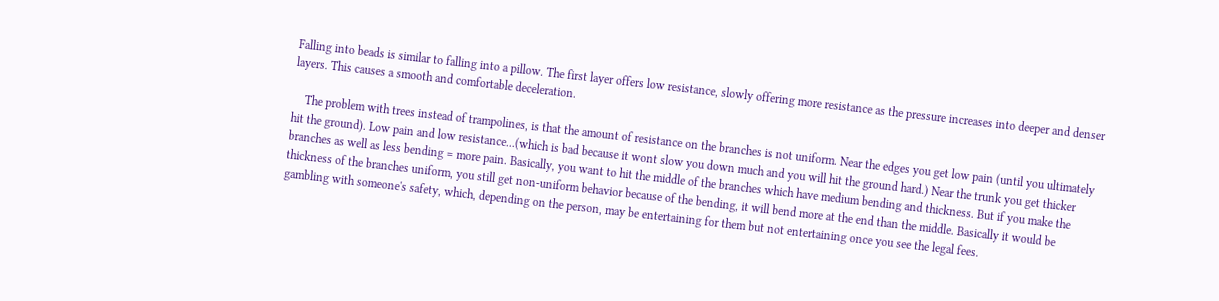Falling into beads is similar to falling into a pillow. The first layer offers low resistance, slowly offering more resistance as the pressure increases into deeper and denser layers. This causes a smooth and comfortable deceleration.

    The problem with trees instead of trampolines, is that the amount of resistance on the branches is not uniform. Near the edges you get low pain (until you ultimately hit the ground). Low pain and low resistance...(which is bad because it wont slow you down much and you will hit the ground hard.) Near the trunk you get thicker branches as well as less bending = more pain. Basically, you want to hit the middle of the branches which have medium bending and thickness. But if you make the thickness of the branches uniform, you still get non-uniform behavior because of the bending, it will bend more at the end than the middle. Basically it would be gambling with someone's safety, which, depending on the person, may be entertaining for them but not entertaining once you see the legal fees.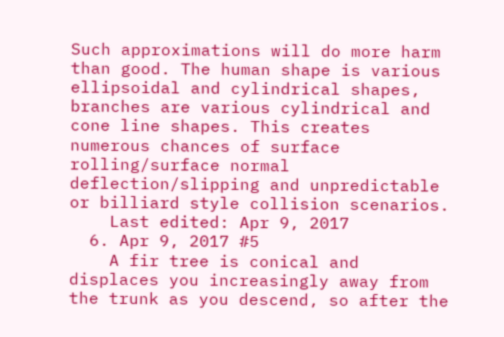Such approximations will do more harm than good. The human shape is various ellipsoidal and cylindrical shapes, branches are various cylindrical and cone line shapes. This creates numerous chances of surface rolling/surface normal deflection/slipping and unpredictable or billiard style collision scenarios.
    Last edited: Apr 9, 2017
  6. Apr 9, 2017 #5
    A fir tree is conical and displaces you increasingly away from the trunk as you descend, so after the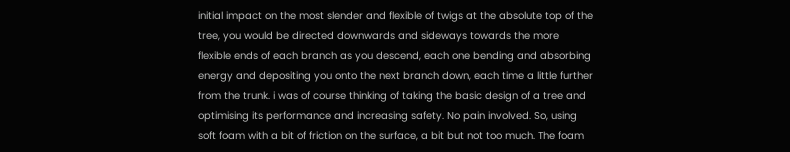initial impact on the most slender and flexible of twigs at the absolute top of the tree, you would be directed downwards and sideways towards the more flexible ends of each branch as you descend, each one bending and absorbing energy and depositing you onto the next branch down, each time a little further from the trunk. i was of course thinking of taking the basic design of a tree and optimising its performance and increasing safety. No pain involved. So, using soft foam with a bit of friction on the surface, a bit but not too much. The foam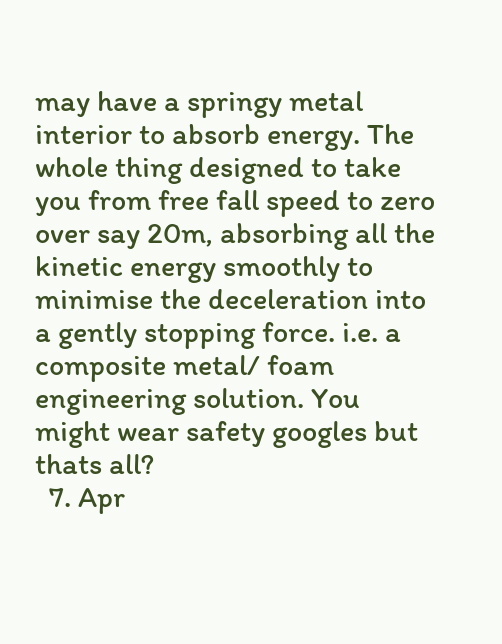may have a springy metal interior to absorb energy. The whole thing designed to take you from free fall speed to zero over say 20m, absorbing all the kinetic energy smoothly to minimise the deceleration into a gently stopping force. i.e. a composite metal/ foam engineering solution. You might wear safety googles but thats all?
  7. Apr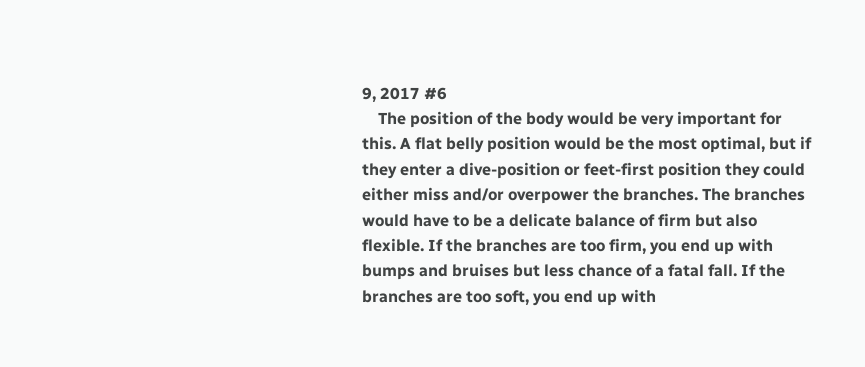9, 2017 #6
    The position of the body would be very important for this. A flat belly position would be the most optimal, but if they enter a dive-position or feet-first position they could either miss and/or overpower the branches. The branches would have to be a delicate balance of firm but also flexible. If the branches are too firm, you end up with bumps and bruises but less chance of a fatal fall. If the branches are too soft, you end up with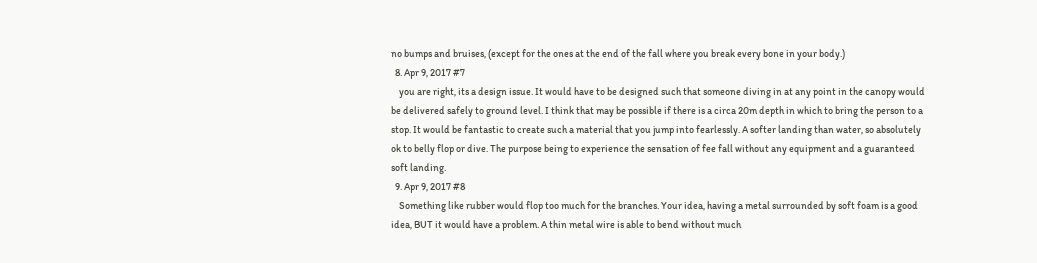no bumps and bruises, (except for the ones at the end of the fall where you break every bone in your body.)
  8. Apr 9, 2017 #7
    you are right, its a design issue. It would have to be designed such that someone diving in at any point in the canopy would be delivered safely to ground level. I think that may be possible if there is a circa 20m depth in which to bring the person to a stop. It would be fantastic to create such a material that you jump into fearlessly. A softer landing than water, so absolutely ok to belly flop or dive. The purpose being to experience the sensation of fee fall without any equipment and a guaranteed soft landing.
  9. Apr 9, 2017 #8
    Something like rubber would flop too much for the branches. Your idea, having a metal surrounded by soft foam is a good idea, BUT it would have a problem. A thin metal wire is able to bend without much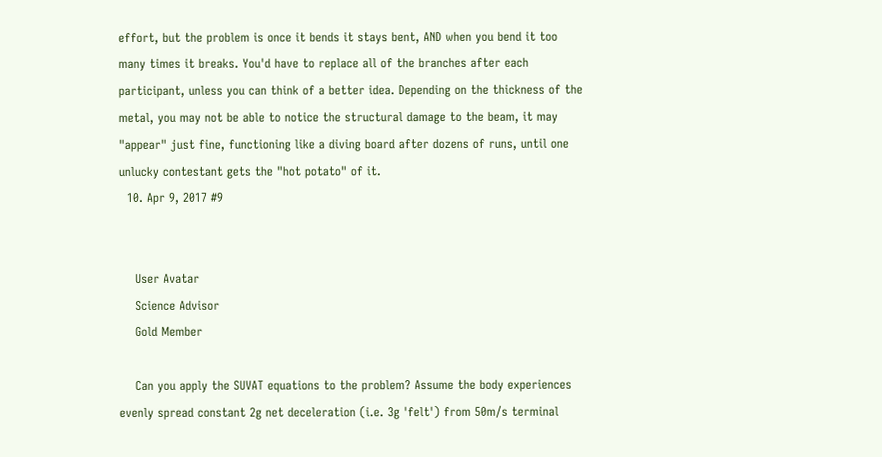effort, but the problem is once it bends it stays bent, AND when you bend it too many times it breaks. You'd have to replace all of the branches after each participant, unless you can think of a better idea. Depending on the thickness of the metal, you may not be able to notice the structural damage to the beam, it may "appear" just fine, functioning like a diving board after dozens of runs, until one unlucky contestant gets the "hot potato" of it.
  10. Apr 9, 2017 #9


    User Avatar
    Science Advisor
    Gold Member

    Can you apply the SUVAT equations to the problem? Assume the body experiences evenly spread constant 2g net deceleration (i.e. 3g 'felt') from 50m/s terminal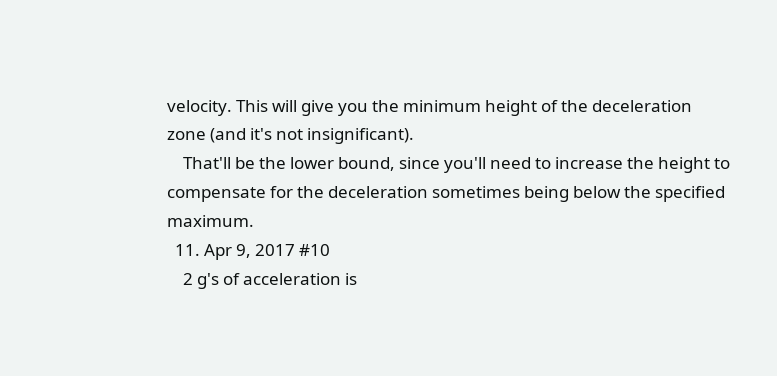velocity. This will give you the minimum height of the deceleration zone (and it's not insignificant).
    That'll be the lower bound, since you'll need to increase the height to compensate for the deceleration sometimes being below the specified maximum.
  11. Apr 9, 2017 #10
    2 g's of acceleration is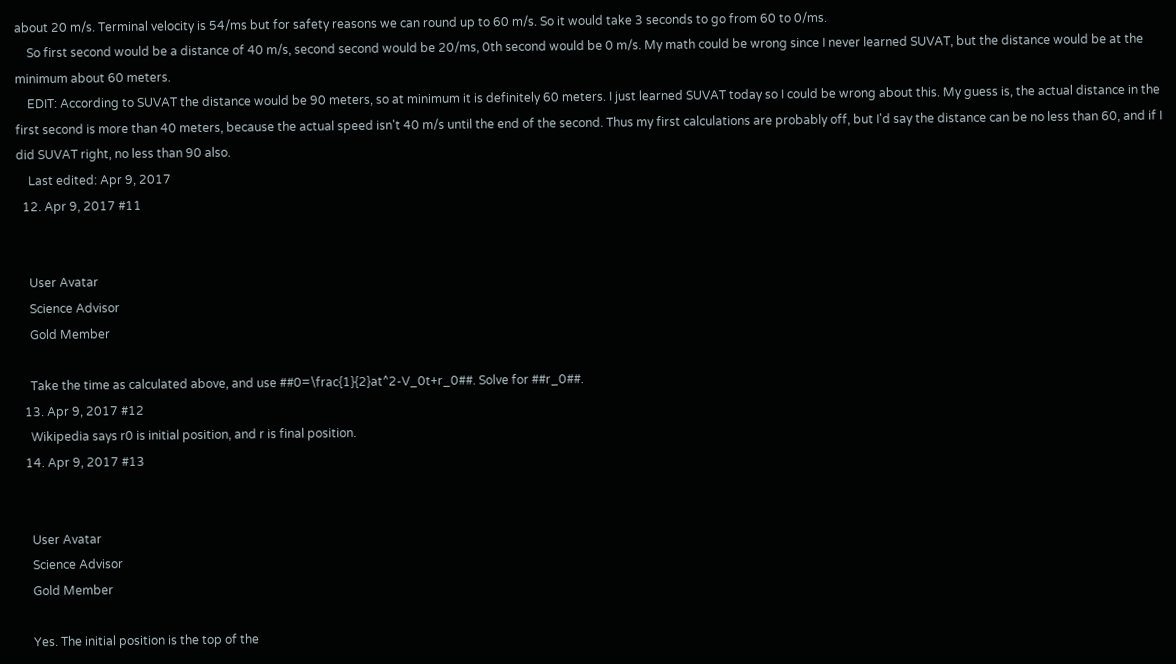about 20 m/s. Terminal velocity is 54/ms but for safety reasons we can round up to 60 m/s. So it would take 3 seconds to go from 60 to 0/ms.
    So first second would be a distance of 40 m/s, second second would be 20/ms, 0th second would be 0 m/s. My math could be wrong since I never learned SUVAT, but the distance would be at the minimum about 60 meters.
    EDIT: According to SUVAT the distance would be 90 meters, so at minimum it is definitely 60 meters. I just learned SUVAT today so I could be wrong about this. My guess is, the actual distance in the first second is more than 40 meters, because the actual speed isn't 40 m/s until the end of the second. Thus my first calculations are probably off, but I'd say the distance can be no less than 60, and if I did SUVAT right, no less than 90 also.
    Last edited: Apr 9, 2017
  12. Apr 9, 2017 #11


    User Avatar
    Science Advisor
    Gold Member

    Take the time as calculated above, and use ##0=\frac{1}{2}at^2-V_0t+r_0##. Solve for ##r_0##.
  13. Apr 9, 2017 #12
    Wikipedia says r0 is initial position, and r is final position.
  14. Apr 9, 2017 #13


    User Avatar
    Science Advisor
    Gold Member

    Yes. The initial position is the top of the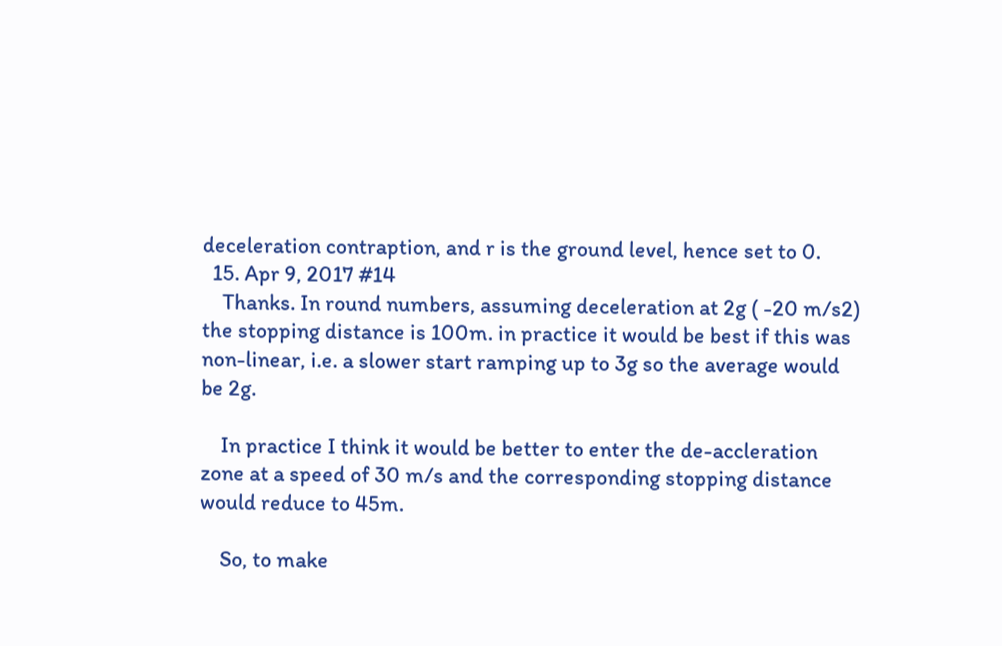deceleration contraption, and r is the ground level, hence set to 0.
  15. Apr 9, 2017 #14
    Thanks. In round numbers, assuming deceleration at 2g ( -20 m/s2) the stopping distance is 100m. in practice it would be best if this was non-linear, i.e. a slower start ramping up to 3g so the average would be 2g.

    In practice I think it would be better to enter the de-accleration zone at a speed of 30 m/s and the corresponding stopping distance would reduce to 45m.

    So, to make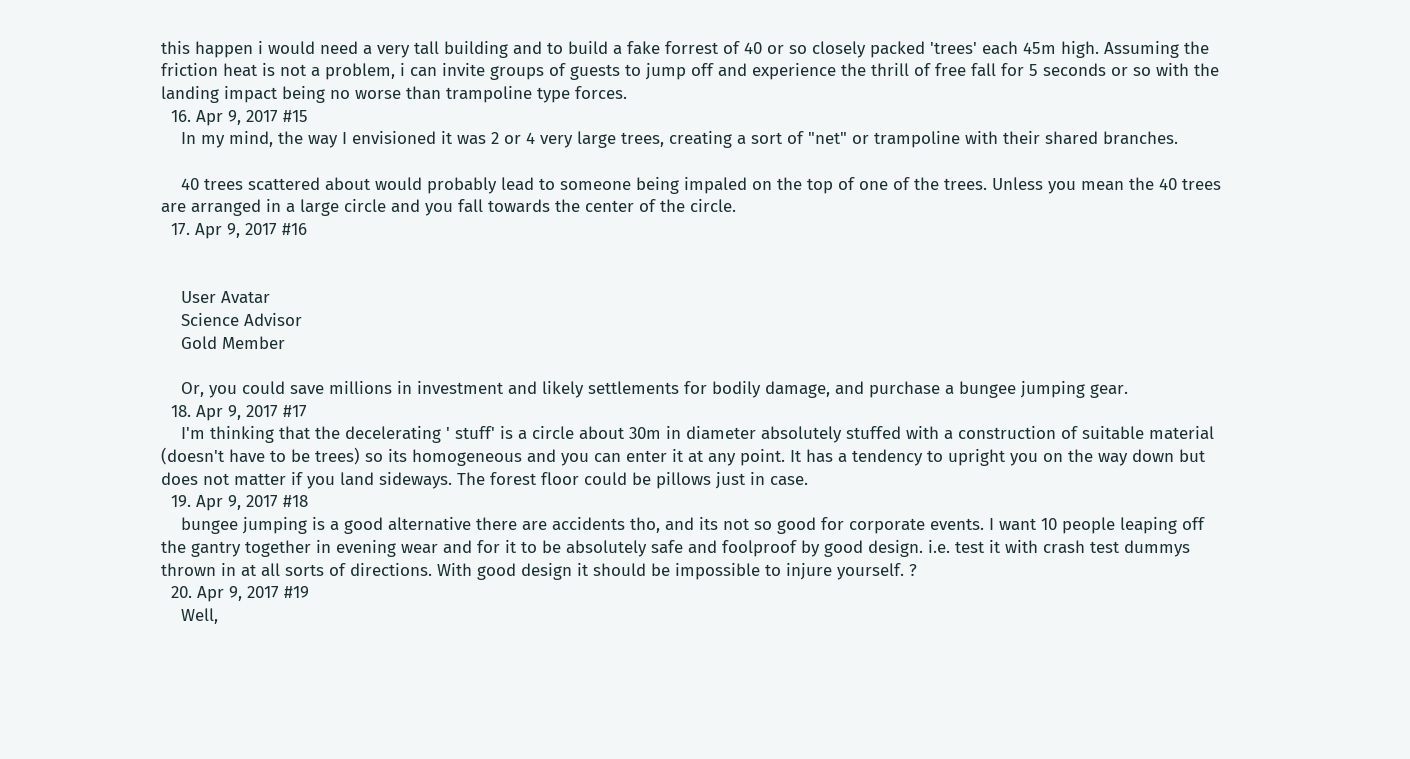this happen i would need a very tall building and to build a fake forrest of 40 or so closely packed 'trees' each 45m high. Assuming the friction heat is not a problem, i can invite groups of guests to jump off and experience the thrill of free fall for 5 seconds or so with the landing impact being no worse than trampoline type forces.
  16. Apr 9, 2017 #15
    In my mind, the way I envisioned it was 2 or 4 very large trees, creating a sort of "net" or trampoline with their shared branches.

    40 trees scattered about would probably lead to someone being impaled on the top of one of the trees. Unless you mean the 40 trees are arranged in a large circle and you fall towards the center of the circle.
  17. Apr 9, 2017 #16


    User Avatar
    Science Advisor
    Gold Member

    Or, you could save millions in investment and likely settlements for bodily damage, and purchase a bungee jumping gear.
  18. Apr 9, 2017 #17
    I'm thinking that the decelerating ' stuff' is a circle about 30m in diameter absolutely stuffed with a construction of suitable material (doesn't have to be trees) so its homogeneous and you can enter it at any point. It has a tendency to upright you on the way down but does not matter if you land sideways. The forest floor could be pillows just in case.
  19. Apr 9, 2017 #18
    bungee jumping is a good alternative there are accidents tho, and its not so good for corporate events. I want 10 people leaping off the gantry together in evening wear and for it to be absolutely safe and foolproof by good design. i.e. test it with crash test dummys thrown in at all sorts of directions. With good design it should be impossible to injure yourself. ?
  20. Apr 9, 2017 #19
    Well,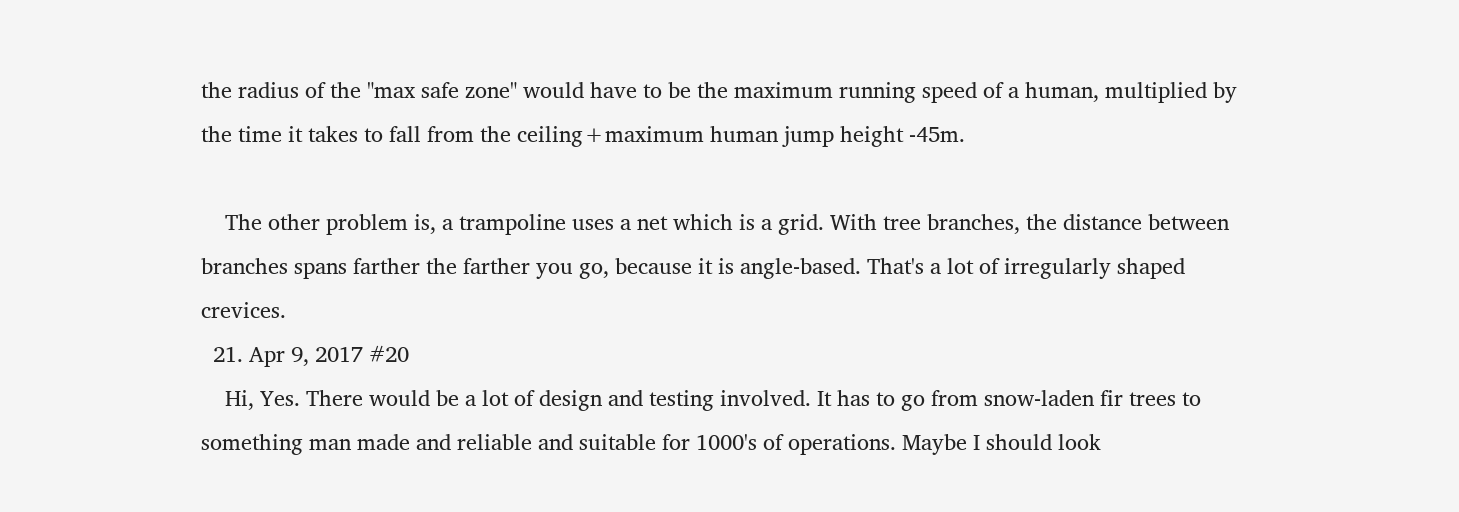the radius of the "max safe zone" would have to be the maximum running speed of a human, multiplied by the time it takes to fall from the ceiling+maximum human jump height -45m.

    The other problem is, a trampoline uses a net which is a grid. With tree branches, the distance between branches spans farther the farther you go, because it is angle-based. That's a lot of irregularly shaped crevices.
  21. Apr 9, 2017 #20
    Hi, Yes. There would be a lot of design and testing involved. It has to go from snow-laden fir trees to something man made and reliable and suitable for 1000's of operations. Maybe I should look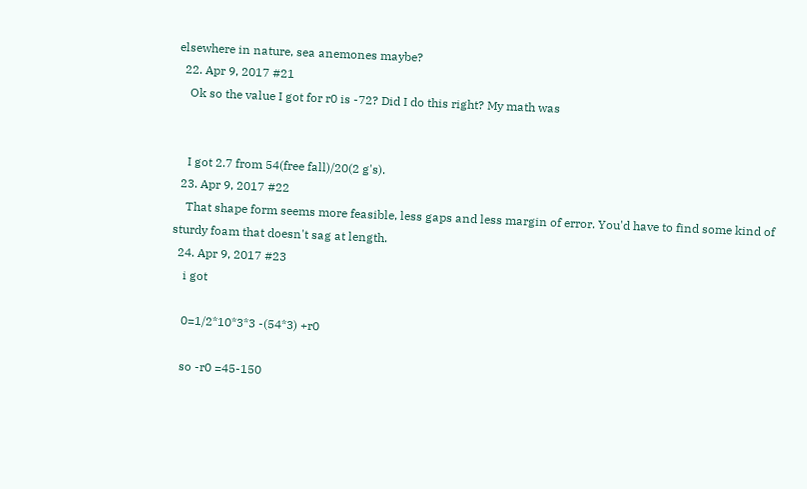elsewhere in nature, sea anemones maybe?
  22. Apr 9, 2017 #21
    Ok so the value I got for r0 is -72? Did I do this right? My math was


    I got 2.7 from 54(free fall)/20(2 g's).
  23. Apr 9, 2017 #22
    That shape form seems more feasible, less gaps and less margin of error. You'd have to find some kind of sturdy foam that doesn't sag at length.
  24. Apr 9, 2017 #23
    i got

    0=1/2*10*3*3 -(54*3) +r0

    so -r0 =45-150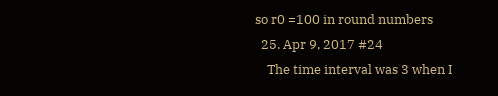so r0 =100 in round numbers
  25. Apr 9, 2017 #24
    The time interval was 3 when I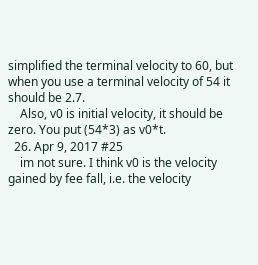simplified the terminal velocity to 60, but when you use a terminal velocity of 54 it should be 2.7.
    Also, v0 is initial velocity, it should be zero. You put (54*3) as v0*t.
  26. Apr 9, 2017 #25
    im not sure. I think v0 is the velocity gained by fee fall, i.e. the velocity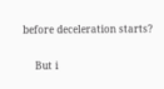before deceleration starts?

    But i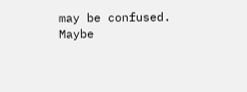may be confused. Maybe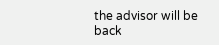the advisor will be back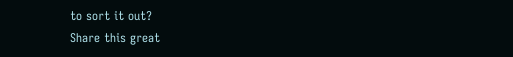to sort it out?
Share this great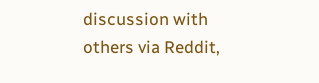discussion with others via Reddit,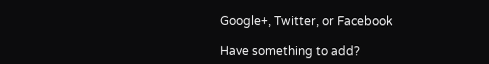Google+, Twitter, or Facebook

Have something to add?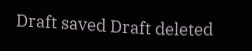Draft saved Draft deleted